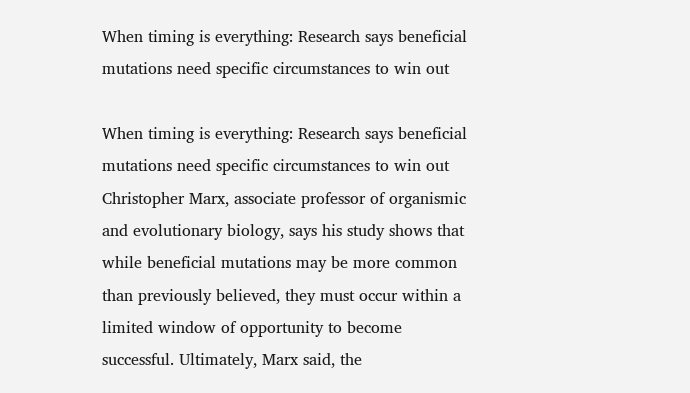When timing is everything: Research says beneficial mutations need specific circumstances to win out

When timing is everything: Research says beneficial mutations need specific circumstances to win out
Christopher Marx, associate professor of organismic and evolutionary biology, says his study shows that while beneficial mutations may be more common than previously believed, they must occur within a limited window of opportunity to become successful. Ultimately, Marx said, the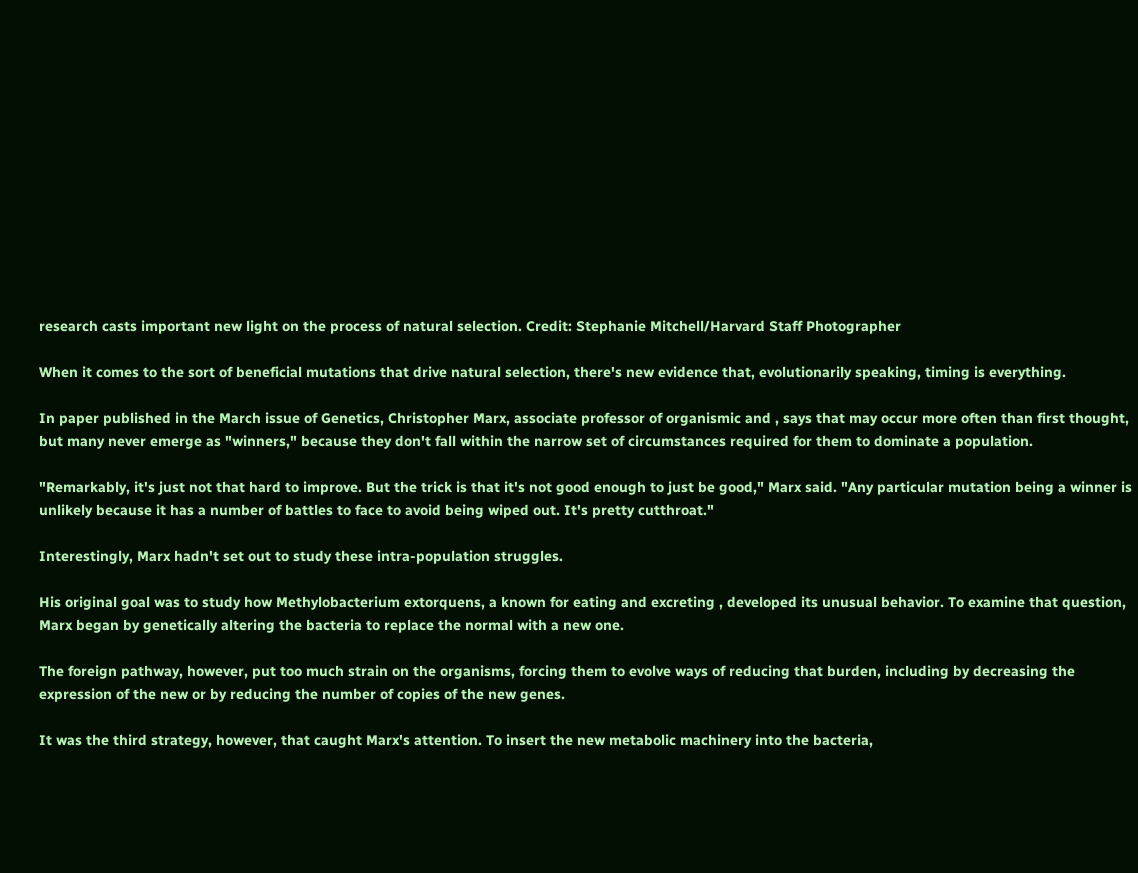research casts important new light on the process of natural selection. Credit: Stephanie Mitchell/Harvard Staff Photographer

When it comes to the sort of beneficial mutations that drive natural selection, there's new evidence that, evolutionarily speaking, timing is everything.

In paper published in the March issue of Genetics, Christopher Marx, associate professor of organismic and , says that may occur more often than first thought, but many never emerge as "winners," because they don't fall within the narrow set of circumstances required for them to dominate a population.

"Remarkably, it's just not that hard to improve. But the trick is that it's not good enough to just be good," Marx said. "Any particular mutation being a winner is unlikely because it has a number of battles to face to avoid being wiped out. It's pretty cutthroat."

Interestingly, Marx hadn't set out to study these intra-population struggles.

His original goal was to study how Methylobacterium extorquens, a known for eating and excreting , developed its unusual behavior. To examine that question, Marx began by genetically altering the bacteria to replace the normal with a new one.

The foreign pathway, however, put too much strain on the organisms, forcing them to evolve ways of reducing that burden, including by decreasing the expression of the new or by reducing the number of copies of the new genes.

It was the third strategy, however, that caught Marx's attention. To insert the new metabolic machinery into the bacteria,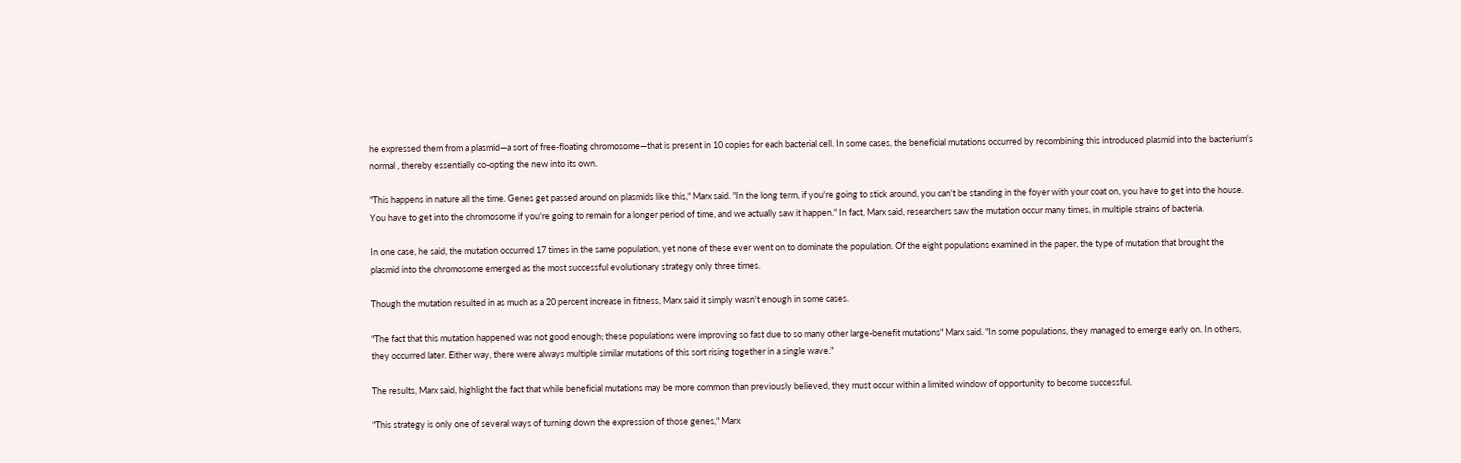he expressed them from a plasmid—a sort of free-floating chromosome—that is present in 10 copies for each bacterial cell. In some cases, the beneficial mutations occurred by recombining this introduced plasmid into the bacterium's normal , thereby essentially co-opting the new into its own.

"This happens in nature all the time. Genes get passed around on plasmids like this," Marx said. "In the long term, if you're going to stick around, you can't be standing in the foyer with your coat on, you have to get into the house. You have to get into the chromosome if you're going to remain for a longer period of time, and we actually saw it happen." In fact, Marx said, researchers saw the mutation occur many times, in multiple strains of bacteria.

In one case, he said, the mutation occurred 17 times in the same population, yet none of these ever went on to dominate the population. Of the eight populations examined in the paper, the type of mutation that brought the plasmid into the chromosome emerged as the most successful evolutionary strategy only three times.

Though the mutation resulted in as much as a 20 percent increase in fitness, Marx said it simply wasn't enough in some cases.

"The fact that this mutation happened was not good enough; these populations were improving so fast due to so many other large-benefit mutations" Marx said. "In some populations, they managed to emerge early on. In others, they occurred later. Either way, there were always multiple similar mutations of this sort rising together in a single wave."

The results, Marx said, highlight the fact that while beneficial mutations may be more common than previously believed, they must occur within a limited window of opportunity to become successful.

"This strategy is only one of several ways of turning down the expression of those genes," Marx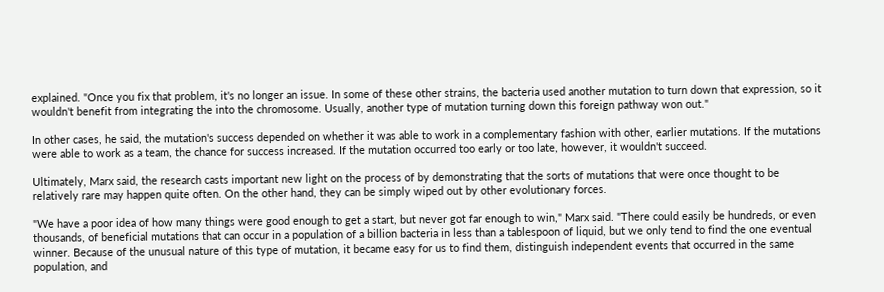explained. "Once you fix that problem, it's no longer an issue. In some of these other strains, the bacteria used another mutation to turn down that expression, so it wouldn't benefit from integrating the into the chromosome. Usually, another type of mutation turning down this foreign pathway won out."

In other cases, he said, the mutation's success depended on whether it was able to work in a complementary fashion with other, earlier mutations. If the mutations were able to work as a team, the chance for success increased. If the mutation occurred too early or too late, however, it wouldn't succeed.

Ultimately, Marx said, the research casts important new light on the process of by demonstrating that the sorts of mutations that were once thought to be relatively rare may happen quite often. On the other hand, they can be simply wiped out by other evolutionary forces.

"We have a poor idea of how many things were good enough to get a start, but never got far enough to win," Marx said. "There could easily be hundreds, or even thousands, of beneficial mutations that can occur in a population of a billion bacteria in less than a tablespoon of liquid, but we only tend to find the one eventual winner. Because of the unusual nature of this type of mutation, it became easy for us to find them, distinguish independent events that occurred in the same population, and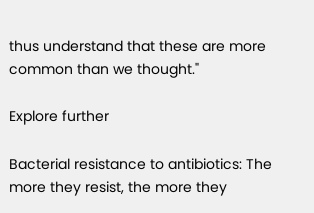thus understand that these are more common than we thought."

Explore further

Bacterial resistance to antibiotics: The more they resist, the more they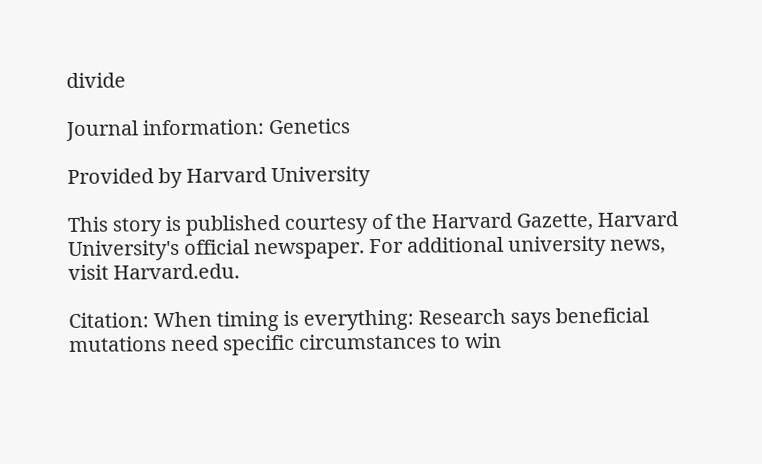divide

Journal information: Genetics

Provided by Harvard University

This story is published courtesy of the Harvard Gazette, Harvard University's official newspaper. For additional university news, visit Harvard.edu.

Citation: When timing is everything: Research says beneficial mutations need specific circumstances to win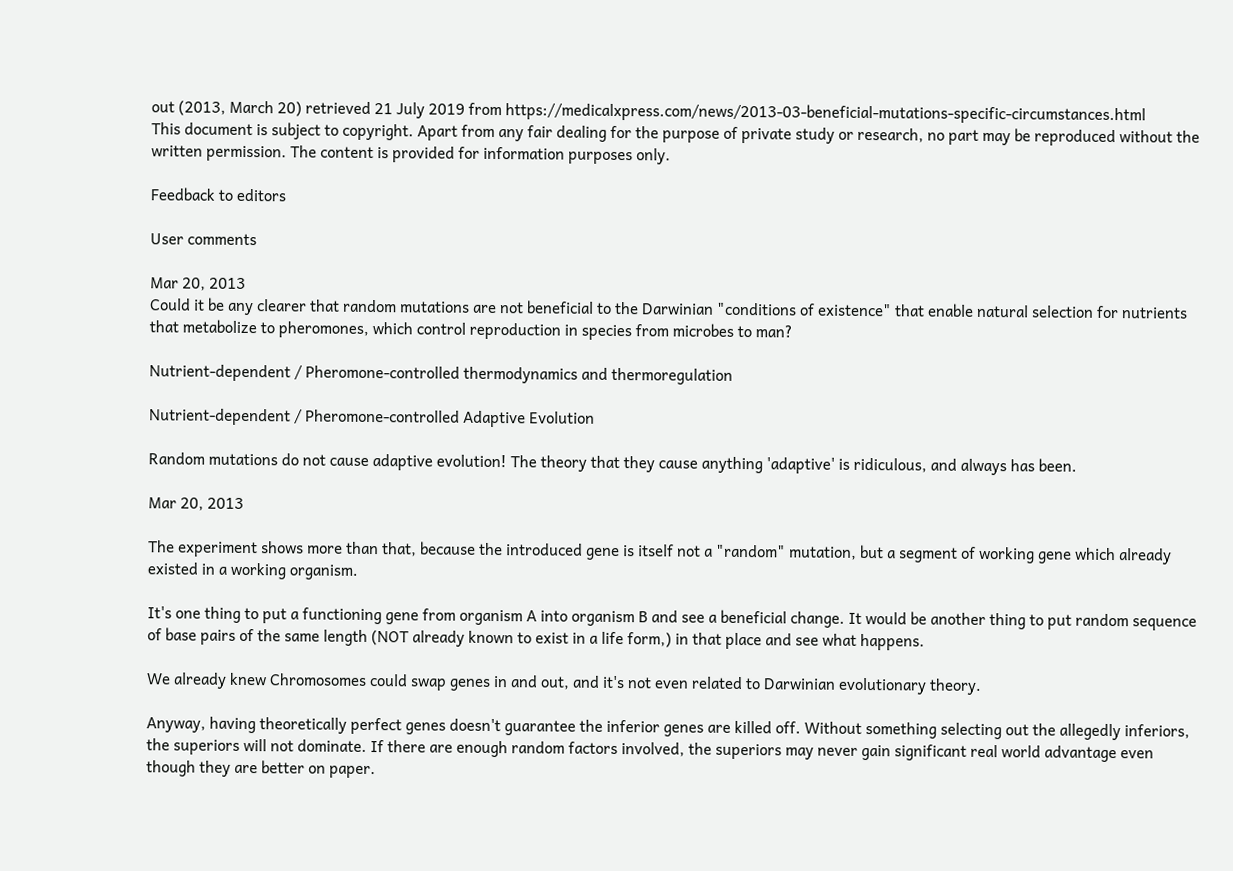out (2013, March 20) retrieved 21 July 2019 from https://medicalxpress.com/news/2013-03-beneficial-mutations-specific-circumstances.html
This document is subject to copyright. Apart from any fair dealing for the purpose of private study or research, no part may be reproduced without the written permission. The content is provided for information purposes only.

Feedback to editors

User comments

Mar 20, 2013
Could it be any clearer that random mutations are not beneficial to the Darwinian "conditions of existence" that enable natural selection for nutrients that metabolize to pheromones, which control reproduction in species from microbes to man?

Nutrient-dependent / Pheromone-controlled thermodynamics and thermoregulation

Nutrient-dependent / Pheromone-controlled Adaptive Evolution

Random mutations do not cause adaptive evolution! The theory that they cause anything 'adaptive' is ridiculous, and always has been.

Mar 20, 2013

The experiment shows more than that, because the introduced gene is itself not a "random" mutation, but a segment of working gene which already existed in a working organism.

It's one thing to put a functioning gene from organism A into organism B and see a beneficial change. It would be another thing to put random sequence of base pairs of the same length (NOT already known to exist in a life form,) in that place and see what happens.

We already knew Chromosomes could swap genes in and out, and it's not even related to Darwinian evolutionary theory.

Anyway, having theoretically perfect genes doesn't guarantee the inferior genes are killed off. Without something selecting out the allegedly inferiors, the superiors will not dominate. If there are enough random factors involved, the superiors may never gain significant real world advantage even though they are better on paper.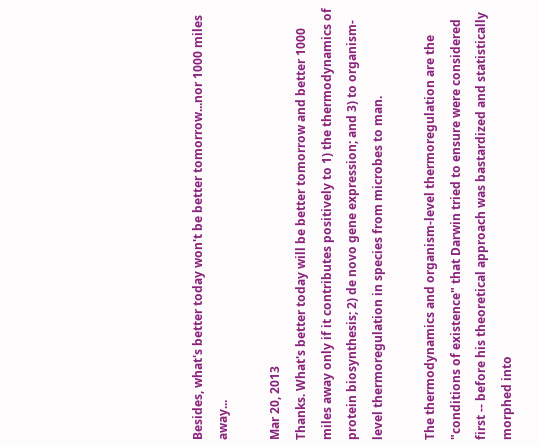Besides, what's better today won't be better tomorrow...nor 1000 miles away...

Mar 20, 2013
Thanks. What's better today will be better tomorrow and better 1000 miles away only if it contributes positively to 1) the thermodynamics of protein biosynthesis; 2) de novo gene expression; and 3) to organism-level thermoregulation in species from microbes to man.

The thermodynamics and organism-level thermoregulation are the "conditions of existence" that Darwin tried to ensure were considered first -- before his theoretical approach was bastardized and statistically morphed into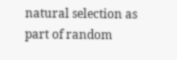natural selection as part of random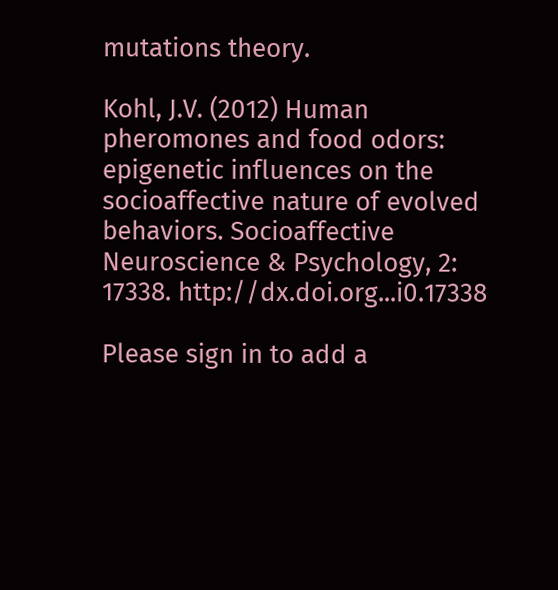mutations theory.

Kohl, J.V. (2012) Human pheromones and food odors: epigenetic influences on the socioaffective nature of evolved behaviors. Socioaffective Neuroscience & Psychology, 2: 17338. http://dx.doi.org...i0.17338

Please sign in to add a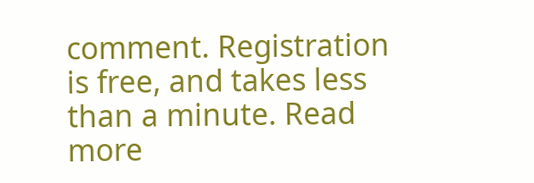comment. Registration is free, and takes less than a minute. Read more